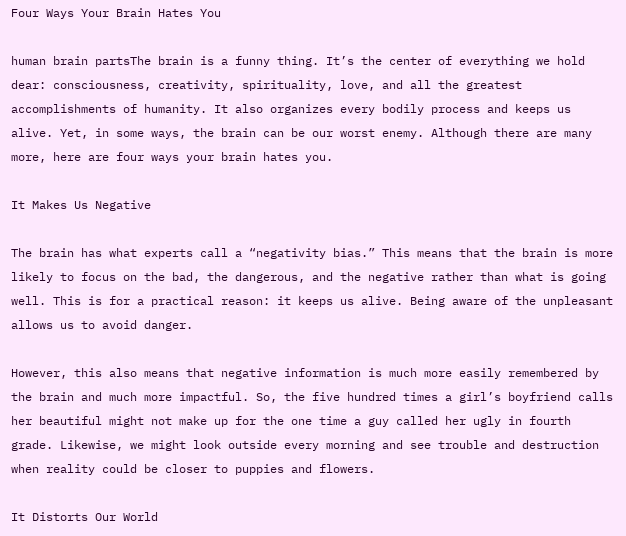Four Ways Your Brain Hates You

human brain partsThe brain is a funny thing. It’s the center of everything we hold dear: consciousness, creativity, spirituality, love, and all the greatest accomplishments of humanity. It also organizes every bodily process and keeps us alive. Yet, in some ways, the brain can be our worst enemy. Although there are many more, here are four ways your brain hates you.

It Makes Us Negative

The brain has what experts call a “negativity bias.” This means that the brain is more likely to focus on the bad, the dangerous, and the negative rather than what is going well. This is for a practical reason: it keeps us alive. Being aware of the unpleasant allows us to avoid danger.

However, this also means that negative information is much more easily remembered by the brain and much more impactful. So, the five hundred times a girl’s boyfriend calls her beautiful might not make up for the one time a guy called her ugly in fourth grade. Likewise, we might look outside every morning and see trouble and destruction when reality could be closer to puppies and flowers.

It Distorts Our World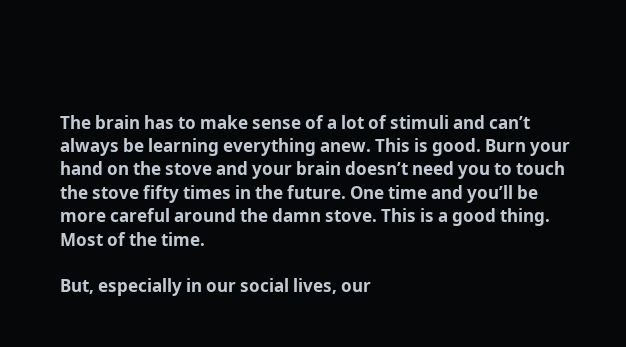The brain has to make sense of a lot of stimuli and can’t always be learning everything anew. This is good. Burn your hand on the stove and your brain doesn’t need you to touch the stove fifty times in the future. One time and you’ll be more careful around the damn stove. This is a good thing. Most of the time.

But, especially in our social lives, our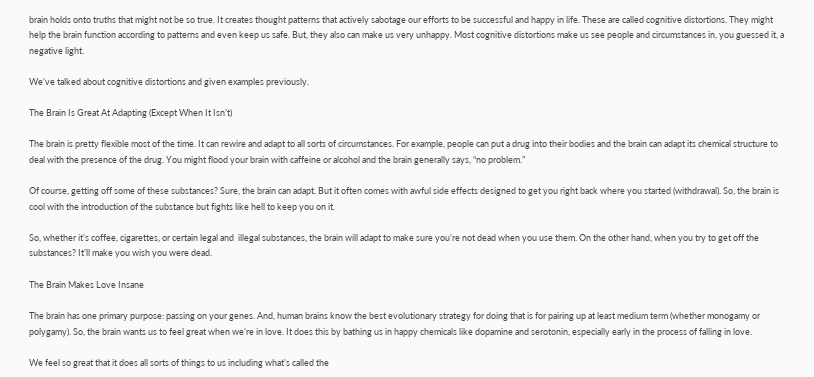brain holds onto truths that might not be so true. It creates thought patterns that actively sabotage our efforts to be successful and happy in life. These are called cognitive distortions. They might help the brain function according to patterns and even keep us safe. But, they also can make us very unhappy. Most cognitive distortions make us see people and circumstances in, you guessed it, a negative light.

We’ve talked about cognitive distortions and given examples previously.

The Brain Is Great At Adapting (Except When It Isn’t)

The brain is pretty flexible most of the time. It can rewire and adapt to all sorts of circumstances. For example, people can put a drug into their bodies and the brain can adapt its chemical structure to deal with the presence of the drug. You might flood your brain with caffeine or alcohol and the brain generally says, “no problem.”

Of course, getting off some of these substances? Sure, the brain can adapt. But it often comes with awful side effects designed to get you right back where you started (withdrawal). So, the brain is cool with the introduction of the substance but fights like hell to keep you on it.

So, whether it’s coffee, cigarettes, or certain legal and  illegal substances, the brain will adapt to make sure you’re not dead when you use them. On the other hand, when you try to get off the substances? It’ll make you wish you were dead.

The Brain Makes Love Insane

The brain has one primary purpose: passing on your genes. And, human brains know the best evolutionary strategy for doing that is for pairing up at least medium term (whether monogamy or polygamy). So, the brain wants us to feel great when we’re in love. It does this by bathing us in happy chemicals like dopamine and serotonin, especially early in the process of falling in love.

We feel so great that it does all sorts of things to us including what’s called the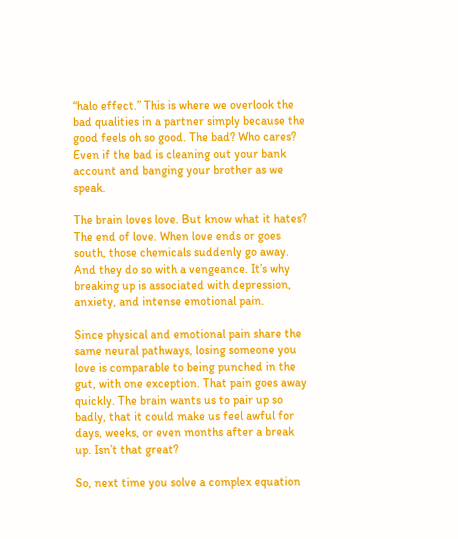“halo effect.” This is where we overlook the bad qualities in a partner simply because the good feels oh so good. The bad? Who cares? Even if the bad is cleaning out your bank account and banging your brother as we speak.

The brain loves love. But know what it hates? The end of love. When love ends or goes south, those chemicals suddenly go away. And they do so with a vengeance. It’s why breaking up is associated with depression, anxiety, and intense emotional pain.

Since physical and emotional pain share the same neural pathways, losing someone you love is comparable to being punched in the gut, with one exception. That pain goes away quickly. The brain wants us to pair up so badly, that it could make us feel awful for days, weeks, or even months after a break up. Isn’t that great?

So, next time you solve a complex equation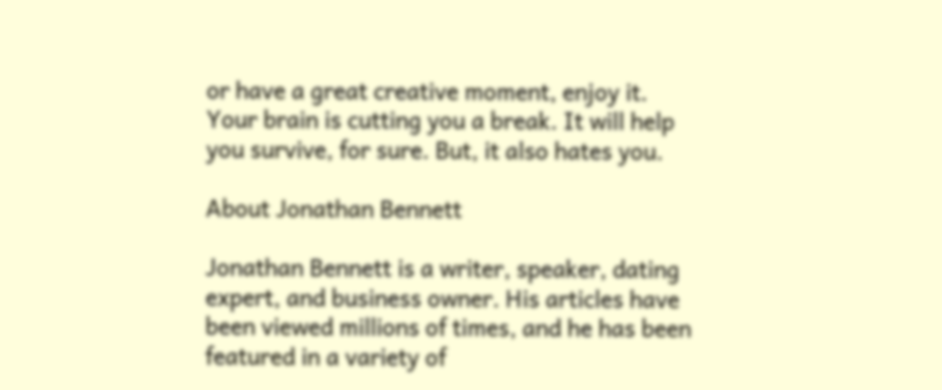or have a great creative moment, enjoy it. Your brain is cutting you a break. It will help you survive, for sure. But, it also hates you.

About Jonathan Bennett

Jonathan Bennett is a writer, speaker, dating expert, and business owner. His articles have been viewed millions of times, and he has been featured in a variety of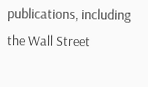publications, including the Wall Street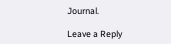Journal.

Leave a Reply